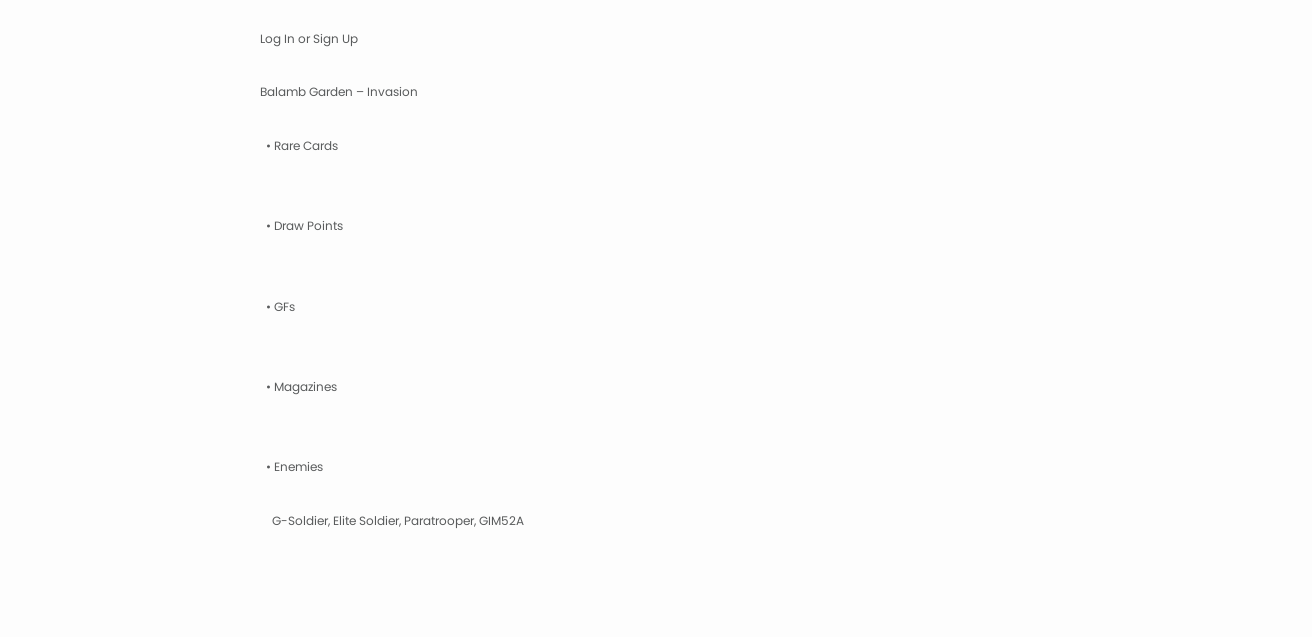Log In or Sign Up

Balamb Garden – Invasion

  • Rare Cards


  • Draw Points


  • GFs


  • Magazines


  • Enemies

    G-Soldier, Elite Soldier, Paratrooper, GIM52A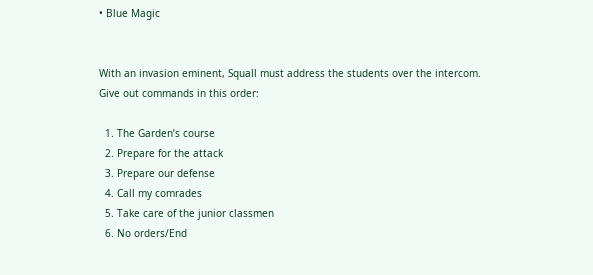• Blue Magic


With an invasion eminent, Squall must address the students over the intercom. Give out commands in this order:

  1. The Garden’s course
  2. Prepare for the attack
  3. Prepare our defense
  4. Call my comrades
  5. Take care of the junior classmen
  6. No orders/End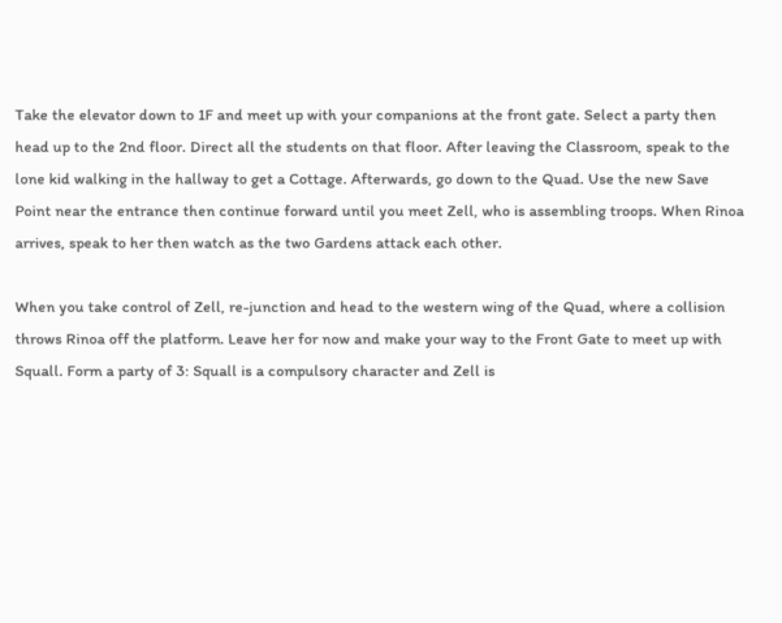Take the elevator down to 1F and meet up with your companions at the front gate. Select a party then head up to the 2nd floor. Direct all the students on that floor. After leaving the Classroom, speak to the lone kid walking in the hallway to get a Cottage. Afterwards, go down to the Quad. Use the new Save Point near the entrance then continue forward until you meet Zell, who is assembling troops. When Rinoa arrives, speak to her then watch as the two Gardens attack each other.

When you take control of Zell, re-junction and head to the western wing of the Quad, where a collision throws Rinoa off the platform. Leave her for now and make your way to the Front Gate to meet up with Squall. Form a party of 3: Squall is a compulsory character and Zell is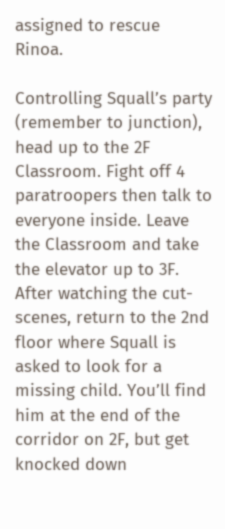assigned to rescue Rinoa.

Controlling Squall’s party (remember to junction), head up to the 2F Classroom. Fight off 4 paratroopers then talk to everyone inside. Leave the Classroom and take the elevator up to 3F. After watching the cut-scenes, return to the 2nd floor where Squall is asked to look for a missing child. You’ll find him at the end of the corridor on 2F, but get knocked down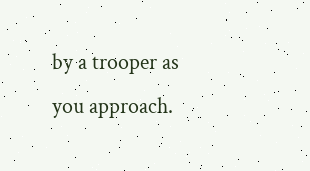by a trooper as you approach.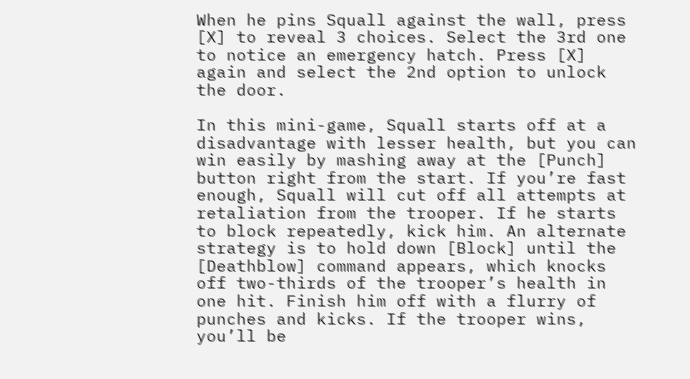When he pins Squall against the wall, press [X] to reveal 3 choices. Select the 3rd one to notice an emergency hatch. Press [X] again and select the 2nd option to unlock the door.

In this mini-game, Squall starts off at a disadvantage with lesser health, but you can win easily by mashing away at the [Punch] button right from the start. If you’re fast enough, Squall will cut off all attempts at retaliation from the trooper. If he starts to block repeatedly, kick him. An alternate strategy is to hold down [Block] until the [Deathblow] command appears, which knocks off two-thirds of the trooper’s health in one hit. Finish him off with a flurry of punches and kicks. If the trooper wins, you’ll be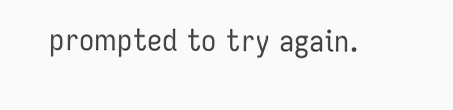prompted to try again.